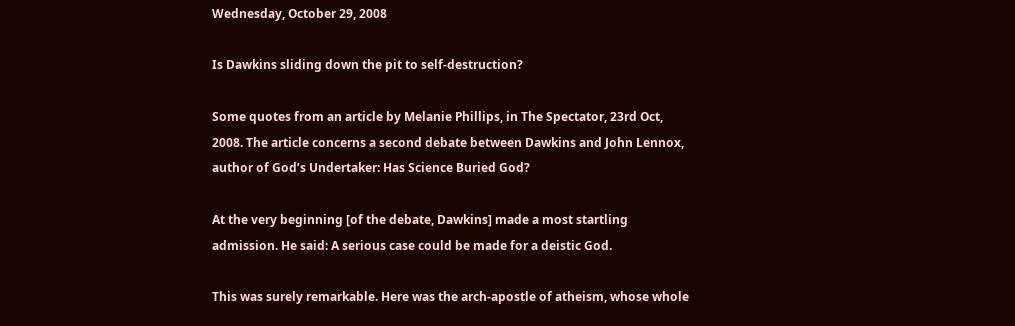Wednesday, October 29, 2008

Is Dawkins sliding down the pit to self-destruction?

Some quotes from an article by Melanie Phillips, in The Spectator, 23rd Oct, 2008. The article concerns a second debate between Dawkins and John Lennox, author of God’s Undertaker: Has Science Buried God?

At the very beginning [of the debate, Dawkins] made a most startling admission. He said: A serious case could be made for a deistic God.

This was surely remarkable. Here was the arch-apostle of atheism, whose whole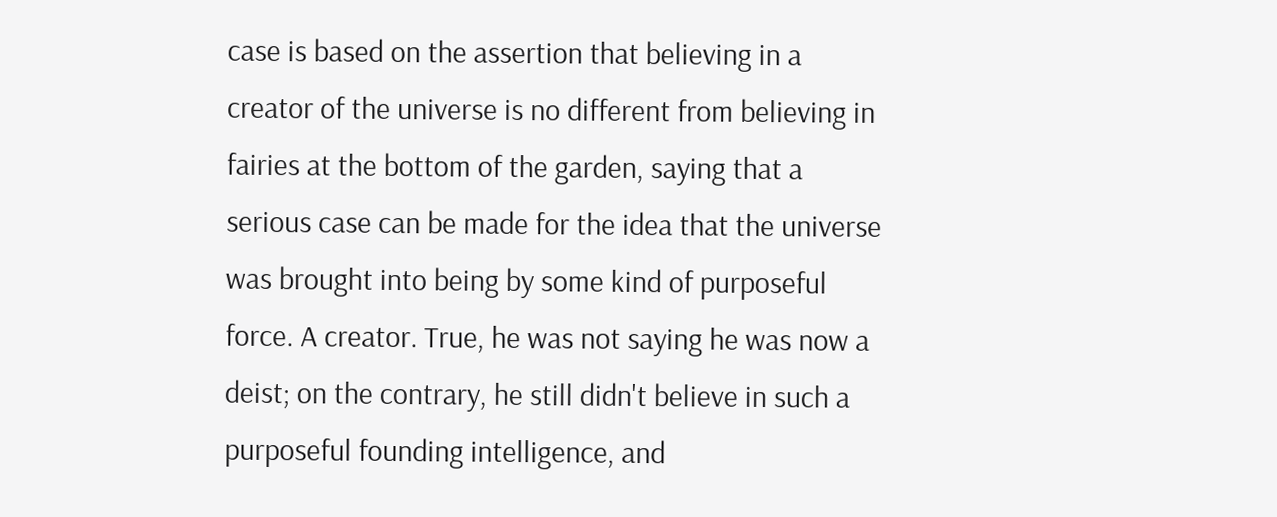case is based on the assertion that believing in a creator of the universe is no different from believing in fairies at the bottom of the garden, saying that a serious case can be made for the idea that the universe was brought into being by some kind of purposeful force. A creator. True, he was not saying he was now a deist; on the contrary, he still didn't believe in such a purposeful founding intelligence, and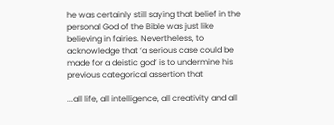he was certainly still saying that belief in the personal God of the Bible was just like believing in fairies. Nevertheless, to acknowledge that ‘a serious case could be made for a deistic god’ is to undermine his previous categorical assertion that

...all life, all intelligence, all creativity and all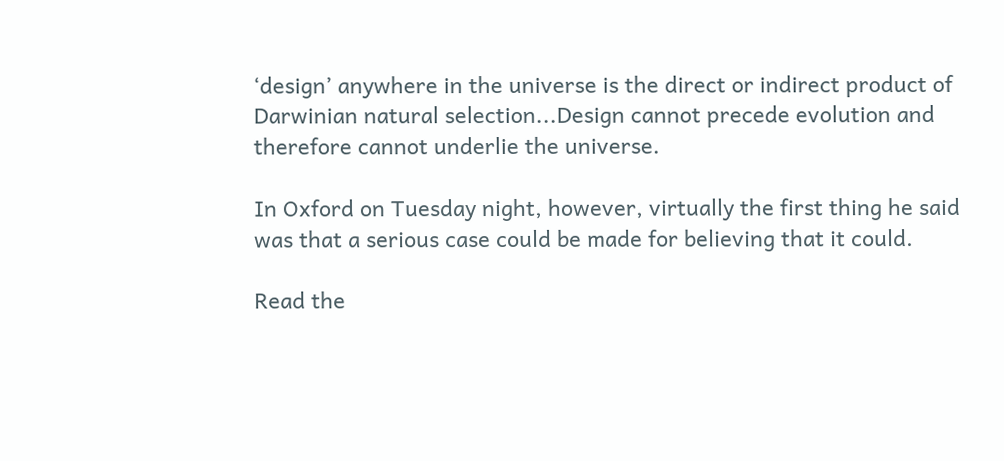‘design’ anywhere in the universe is the direct or indirect product of Darwinian natural selection...Design cannot precede evolution and therefore cannot underlie the universe.

In Oxford on Tuesday night, however, virtually the first thing he said was that a serious case could be made for believing that it could.

Read the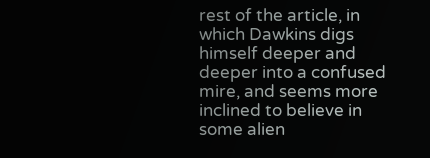rest of the article, in which Dawkins digs himself deeper and deeper into a confused mire, and seems more inclined to believe in some alien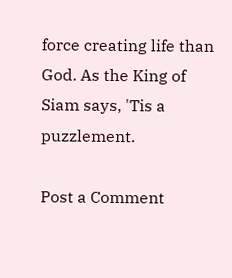force creating life than God. As the King of Siam says, 'Tis a puzzlement.

Post a Comment